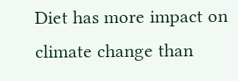Diet has more impact on climate change than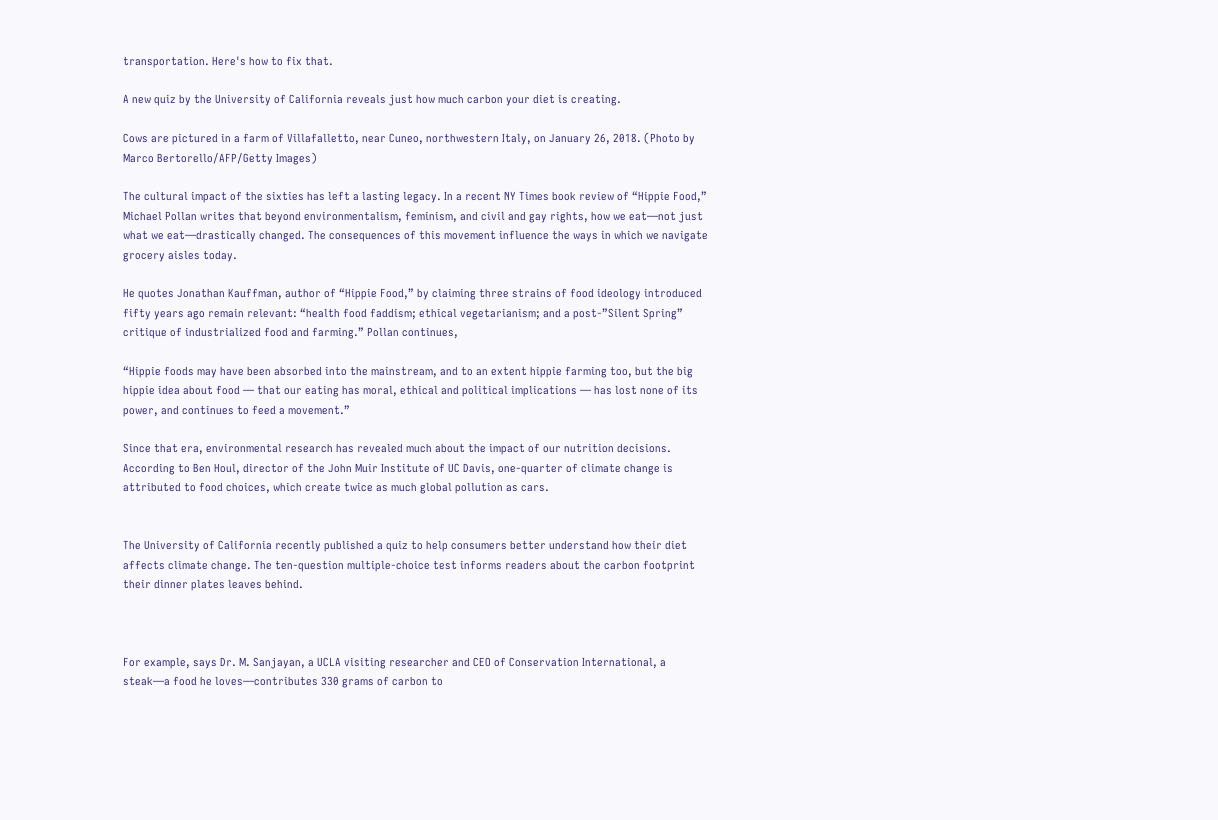transportation. Here's how to fix that.

A new quiz by the University of California reveals just how much carbon your diet is creating.

Cows are pictured in a farm of Villafalletto, near Cuneo, northwestern Italy, on January 26, 2018. (Photo by Marco Bertorello/AFP/Getty Images)

The cultural impact of the sixties has left a lasting legacy. In a recent NY Times book review of “Hippie Food,” Michael Pollan writes that beyond environmentalism, feminism, and civil and gay rights, how we eat—not just what we eat—drastically changed. The consequences of this movement influence the ways in which we navigate grocery aisles today.

He quotes Jonathan Kauffman, author of “Hippie Food,” by claiming three strains of food ideology introduced fifty years ago remain relevant: “health food faddism; ethical vegetarianism; and a post-”Silent Spring” critique of industrialized food and farming.” Pollan continues,

“Hippie foods may have been absorbed into the mainstream, and to an extent hippie farming too, but the big hippie idea about food — that our eating has moral, ethical and political implications — has lost none of its power, and continues to feed a movement.”

Since that era, environmental research has revealed much about the impact of our nutrition decisions. According to Ben Houl, director of the John Muir Institute of UC Davis, one-quarter of climate change is attributed to food choices, which create twice as much global pollution as cars.


The University of California recently published a quiz to help consumers better understand how their diet affects climate change. The ten-question multiple-choice test informs readers about the carbon footprint their dinner plates leaves behind.



For example, says Dr. M. Sanjayan, a UCLA visiting researcher and CEO of Conservation International, a steak—a food he loves—contributes 330 grams of carbon to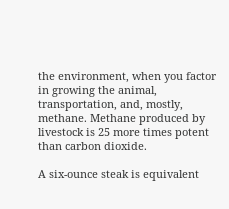the environment, when you factor in growing the animal, transportation, and, mostly, methane. Methane produced by livestock is 25 more times potent than carbon dioxide.

A six-ounce steak is equivalent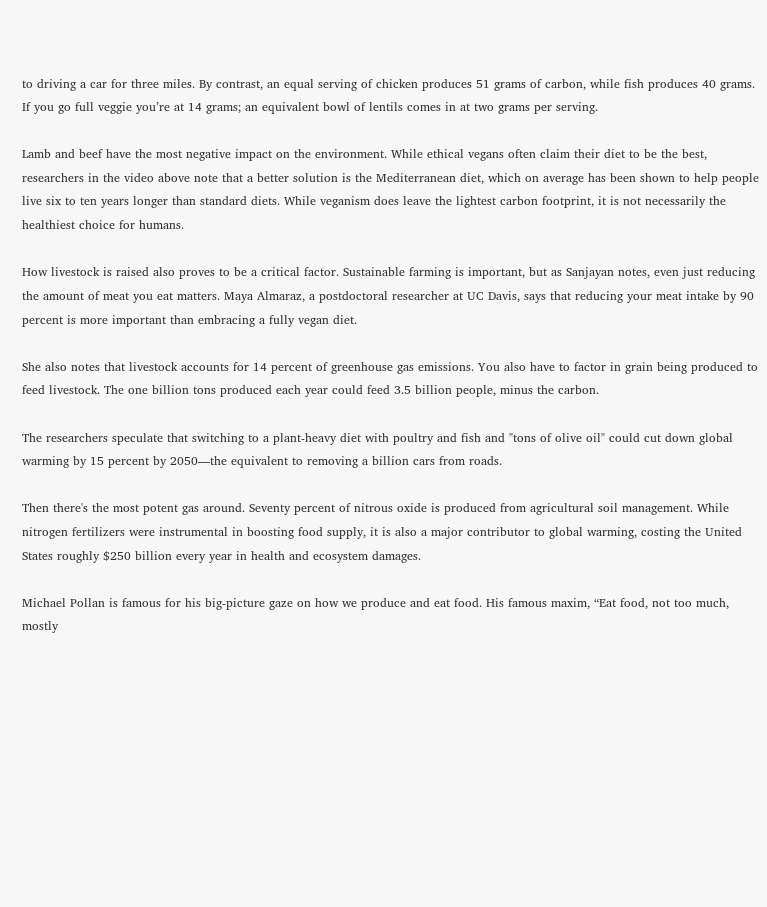to driving a car for three miles. By contrast, an equal serving of chicken produces 51 grams of carbon, while fish produces 40 grams. If you go full veggie you’re at 14 grams; an equivalent bowl of lentils comes in at two grams per serving.

Lamb and beef have the most negative impact on the environment. While ethical vegans often claim their diet to be the best, researchers in the video above note that a better solution is the Mediterranean diet, which on average has been shown to help people live six to ten years longer than standard diets. While veganism does leave the lightest carbon footprint, it is not necessarily the healthiest choice for humans.

How livestock is raised also proves to be a critical factor. Sustainable farming is important, but as Sanjayan notes, even just reducing the amount of meat you eat matters. Maya Almaraz, a postdoctoral researcher at UC Davis, says that reducing your meat intake by 90 percent is more important than embracing a fully vegan diet.

She also notes that livestock accounts for 14 percent of greenhouse gas emissions. You also have to factor in grain being produced to feed livestock. The one billion tons produced each year could feed 3.5 billion people, minus the carbon.

The researchers speculate that switching to a plant-heavy diet with poultry and fish and "tons of olive oil" could cut down global warming by 15 percent by 2050—the equivalent to removing a billion cars from roads.

Then there's the most potent gas around. Seventy percent of nitrous oxide is produced from agricultural soil management. While nitrogen fertilizers were instrumental in boosting food supply, it is also a major contributor to global warming, costing the United States roughly $250 billion every year in health and ecosystem damages.

Michael Pollan is famous for his big-picture gaze on how we produce and eat food. His famous maxim, “Eat food, not too much, mostly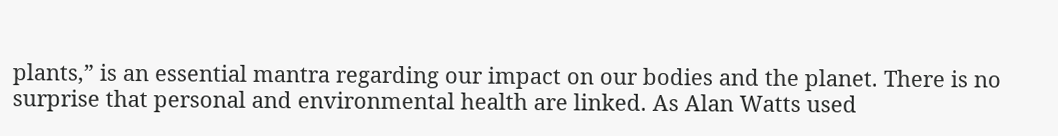plants,” is an essential mantra regarding our impact on our bodies and the planet. There is no surprise that personal and environmental health are linked. As Alan Watts used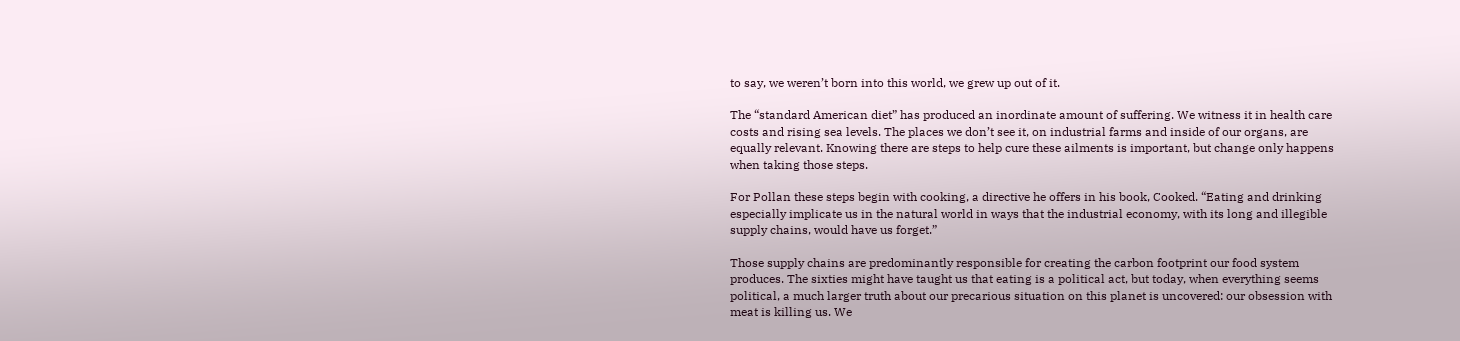to say, we weren’t born into this world, we grew up out of it.

The “standard American diet” has produced an inordinate amount of suffering. We witness it in health care costs and rising sea levels. The places we don’t see it, on industrial farms and inside of our organs, are equally relevant. Knowing there are steps to help cure these ailments is important, but change only happens when taking those steps.

For Pollan these steps begin with cooking, a directive he offers in his book, Cooked. “Eating and drinking especially implicate us in the natural world in ways that the industrial economy, with its long and illegible supply chains, would have us forget.”

Those supply chains are predominantly responsible for creating the carbon footprint our food system produces. The sixties might have taught us that eating is a political act, but today, when everything seems political, a much larger truth about our precarious situation on this planet is uncovered: our obsession with meat is killing us. We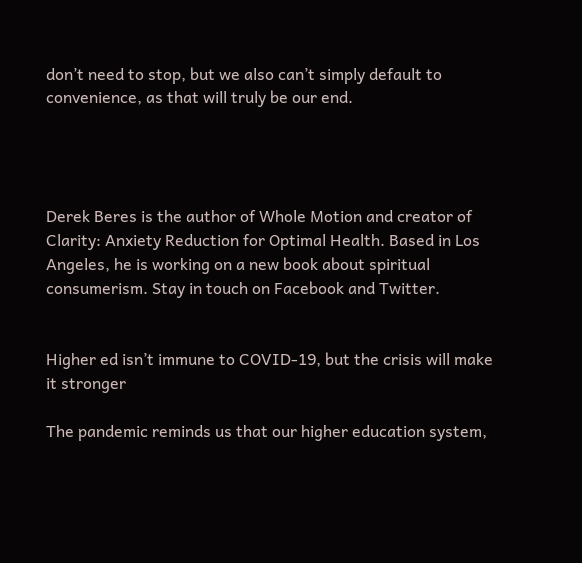don’t need to stop, but we also can’t simply default to convenience, as that will truly be our end.




Derek Beres is the author of Whole Motion and creator of Clarity: Anxiety Reduction for Optimal Health. Based in Los Angeles, he is working on a new book about spiritual consumerism. Stay in touch on Facebook and Twitter.


Higher ed isn’t immune to COVID-19, but the crisis will make it stronger

The pandemic reminds us that our higher education system,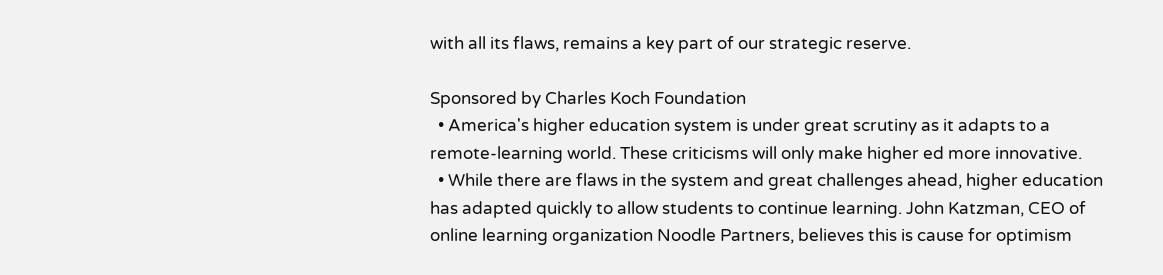with all its flaws, remains a key part of our strategic reserve.

Sponsored by Charles Koch Foundation
  • America's higher education system is under great scrutiny as it adapts to a remote-learning world. These criticisms will only make higher ed more innovative.
  • While there are flaws in the system and great challenges ahead, higher education has adapted quickly to allow students to continue learning. John Katzman, CEO of online learning organization Noodle Partners, believes this is cause for optimism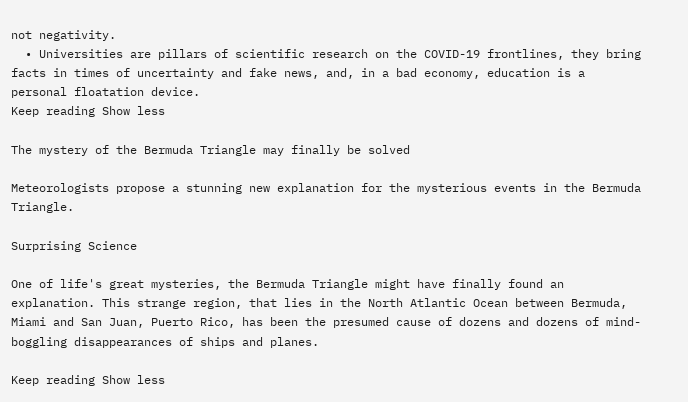not negativity.
  • Universities are pillars of scientific research on the COVID-19 frontlines, they bring facts in times of uncertainty and fake news, and, in a bad economy, education is a personal floatation device.
Keep reading Show less

The mystery of the Bermuda Triangle may finally be solved

Meteorologists propose a stunning new explanation for the mysterious events in the Bermuda Triangle.

Surprising Science

One of life's great mysteries, the Bermuda Triangle might have finally found an explanation. This strange region, that lies in the North Atlantic Ocean between Bermuda, Miami and San Juan, Puerto Rico, has been the presumed cause of dozens and dozens of mind-boggling disappearances of ships and planes.

Keep reading Show less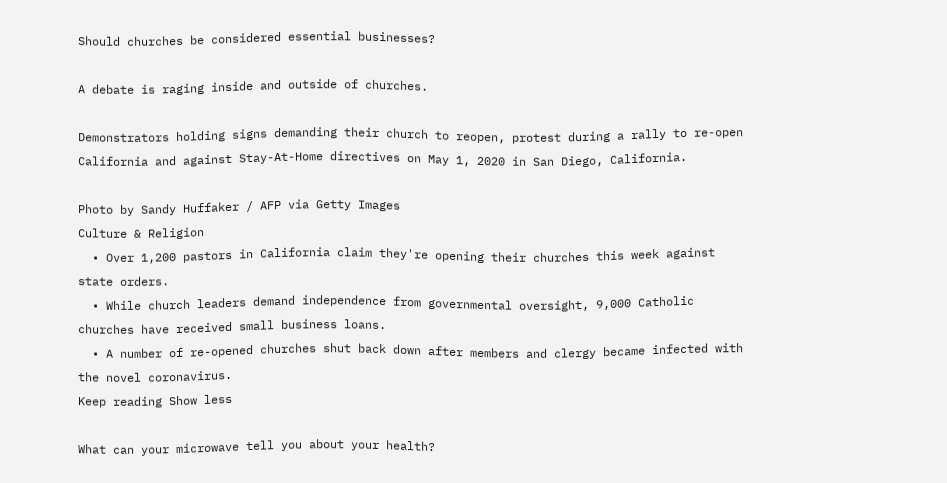Should churches be considered essential businesses?

A debate is raging inside and outside of churches.

Demonstrators holding signs demanding their church to reopen, protest during a rally to re-open California and against Stay-At-Home directives on May 1, 2020 in San Diego, California.

Photo by Sandy Huffaker / AFP via Getty Images
Culture & Religion
  • Over 1,200 pastors in California claim they're opening their churches this week against state orders.
  • While church leaders demand independence from governmental oversight, 9,000 Catholic churches have received small business loans.
  • A number of re-opened churches shut back down after members and clergy became infected with the novel coronavirus.
Keep reading Show less

What can your microwave tell you about your health?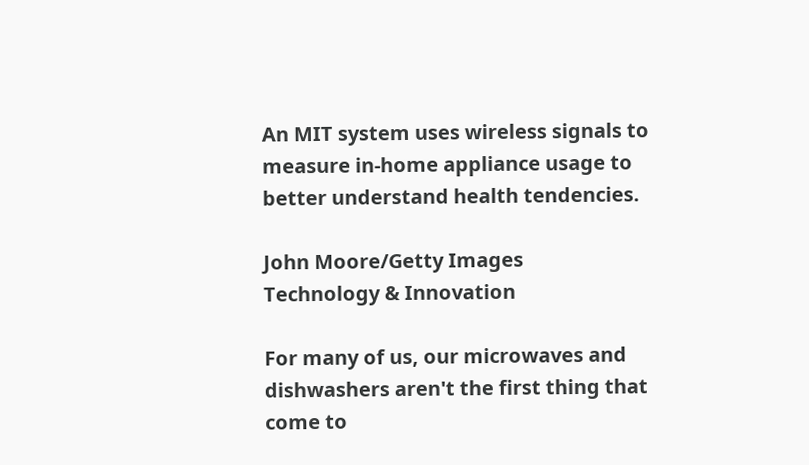An MIT system uses wireless signals to measure in-home appliance usage to better understand health tendencies.

John Moore/Getty Images
Technology & Innovation

For many of us, our microwaves and dishwashers aren't the first thing that come to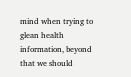mind when trying to glean health information, beyond that we should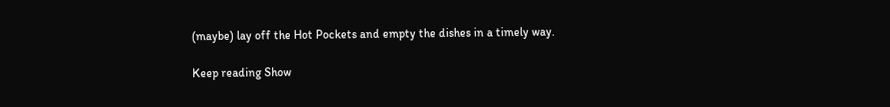(maybe) lay off the Hot Pockets and empty the dishes in a timely way.

Keep reading Show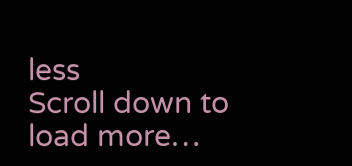less
Scroll down to load more…